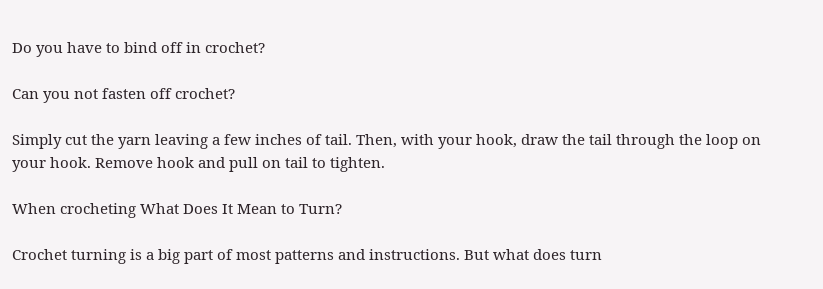Do you have to bind off in crochet?

Can you not fasten off crochet?

Simply cut the yarn leaving a few inches of tail. Then, with your hook, draw the tail through the loop on your hook. Remove hook and pull on tail to tighten.

When crocheting What Does It Mean to Turn?

Crochet turning is a big part of most patterns and instructions. But what does turn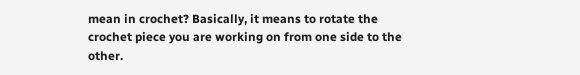mean in crochet? Basically, it means to rotate the crochet piece you are working on from one side to the other.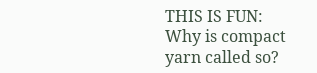THIS IS FUN:  Why is compact yarn called so?